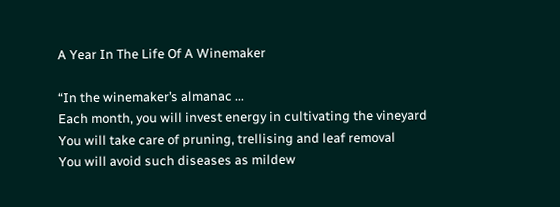A Year In The Life Of A Winemaker

“In the winemaker’s almanac ...
Each month, you will invest energy in cultivating the vineyard
You will take care of pruning, trellising and leaf removal
You will avoid such diseases as mildew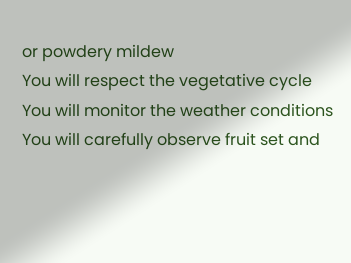or powdery mildew
You will respect the vegetative cycle
You will monitor the weather conditions
You will carefully observe fruit set and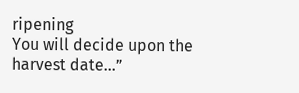ripening
You will decide upon the harvest date...”